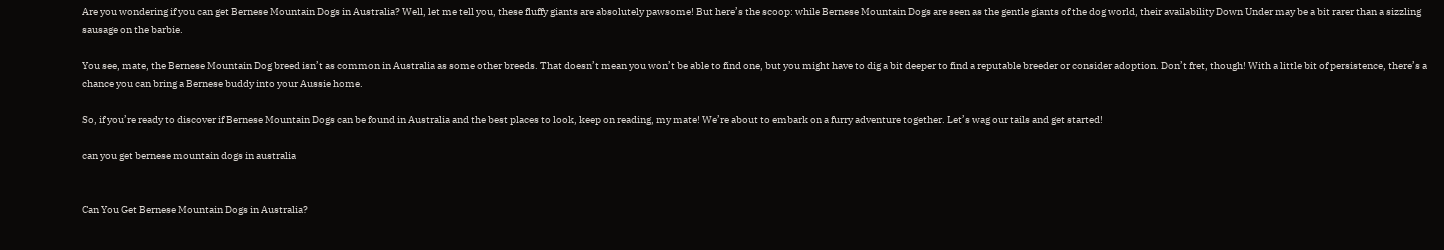Are you wondering if you can get Bernese Mountain Dogs in Australia? Well, let me tell you, these fluffy giants are absolutely pawsome! But here’s the scoop: while Bernese Mountain Dogs are seen as the gentle giants of the dog world, their availability Down Under may be a bit rarer than a sizzling sausage on the barbie.

You see, mate, the Bernese Mountain Dog breed isn’t as common in Australia as some other breeds. That doesn’t mean you won’t be able to find one, but you might have to dig a bit deeper to find a reputable breeder or consider adoption. Don’t fret, though! With a little bit of persistence, there’s a chance you can bring a Bernese buddy into your Aussie home.

So, if you’re ready to discover if Bernese Mountain Dogs can be found in Australia and the best places to look, keep on reading, my mate! We’re about to embark on a furry adventure together. Let’s wag our tails and get started!

can you get bernese mountain dogs in australia


Can You Get Bernese Mountain Dogs in Australia?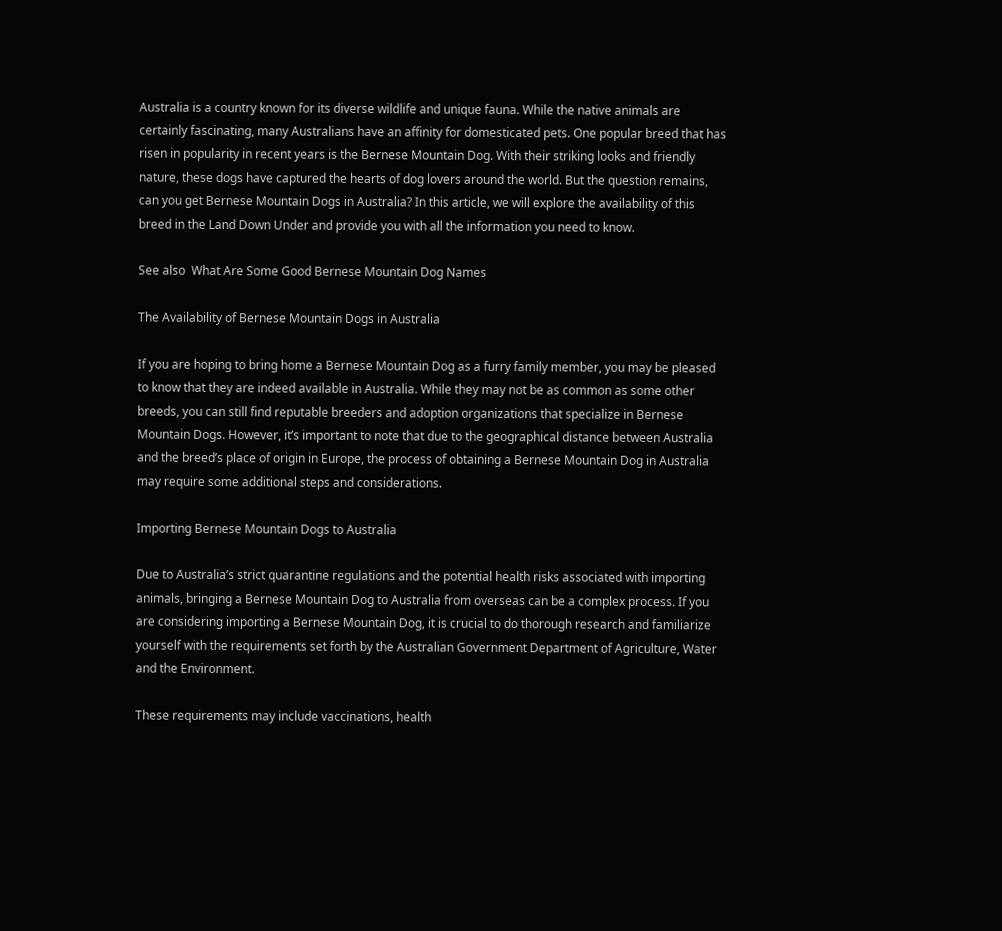Australia is a country known for its diverse wildlife and unique fauna. While the native animals are certainly fascinating, many Australians have an affinity for domesticated pets. One popular breed that has risen in popularity in recent years is the Bernese Mountain Dog. With their striking looks and friendly nature, these dogs have captured the hearts of dog lovers around the world. But the question remains, can you get Bernese Mountain Dogs in Australia? In this article, we will explore the availability of this breed in the Land Down Under and provide you with all the information you need to know.

See also  What Are Some Good Bernese Mountain Dog Names

The Availability of Bernese Mountain Dogs in Australia

If you are hoping to bring home a Bernese Mountain Dog as a furry family member, you may be pleased to know that they are indeed available in Australia. While they may not be as common as some other breeds, you can still find reputable breeders and adoption organizations that specialize in Bernese Mountain Dogs. However, it’s important to note that due to the geographical distance between Australia and the breed’s place of origin in Europe, the process of obtaining a Bernese Mountain Dog in Australia may require some additional steps and considerations.

Importing Bernese Mountain Dogs to Australia

Due to Australia’s strict quarantine regulations and the potential health risks associated with importing animals, bringing a Bernese Mountain Dog to Australia from overseas can be a complex process. If you are considering importing a Bernese Mountain Dog, it is crucial to do thorough research and familiarize yourself with the requirements set forth by the Australian Government Department of Agriculture, Water and the Environment.

These requirements may include vaccinations, health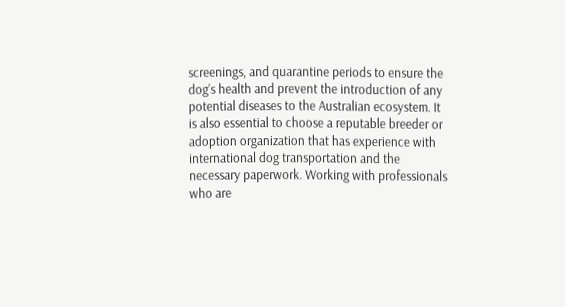screenings, and quarantine periods to ensure the dog’s health and prevent the introduction of any potential diseases to the Australian ecosystem. It is also essential to choose a reputable breeder or adoption organization that has experience with international dog transportation and the necessary paperwork. Working with professionals who are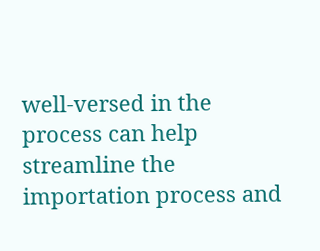well-versed in the process can help streamline the importation process and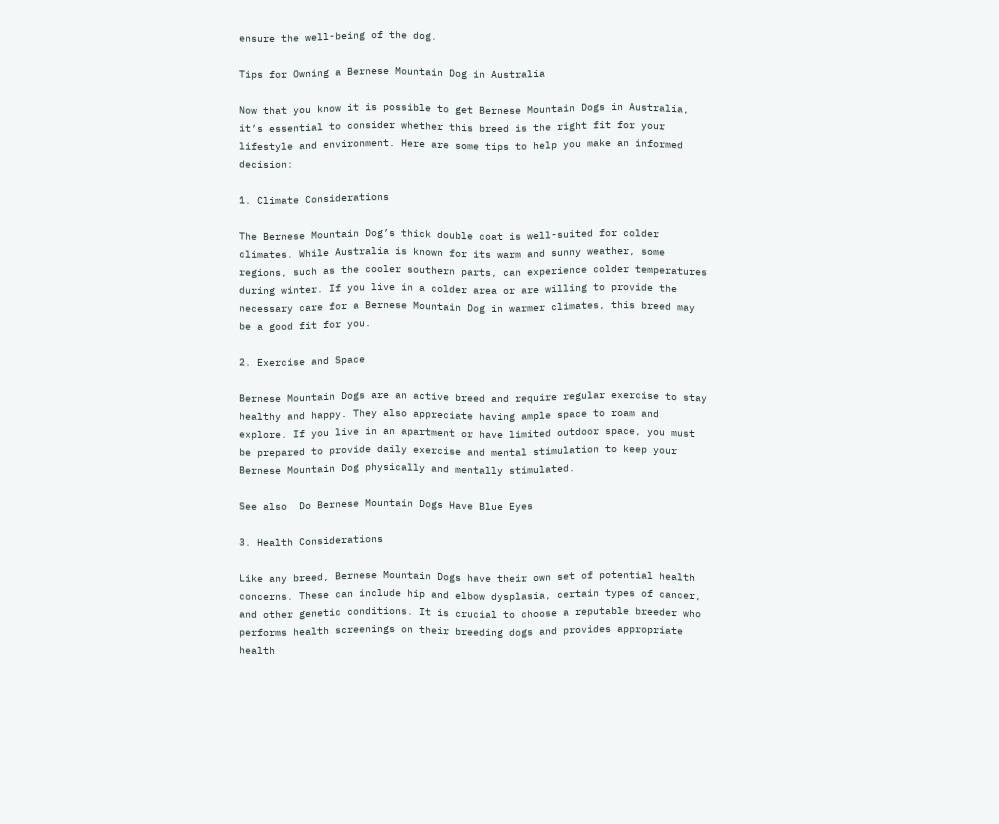ensure the well-being of the dog.

Tips for Owning a Bernese Mountain Dog in Australia

Now that you know it is possible to get Bernese Mountain Dogs in Australia, it’s essential to consider whether this breed is the right fit for your lifestyle and environment. Here are some tips to help you make an informed decision:

1. Climate Considerations

The Bernese Mountain Dog’s thick double coat is well-suited for colder climates. While Australia is known for its warm and sunny weather, some regions, such as the cooler southern parts, can experience colder temperatures during winter. If you live in a colder area or are willing to provide the necessary care for a Bernese Mountain Dog in warmer climates, this breed may be a good fit for you.

2. Exercise and Space

Bernese Mountain Dogs are an active breed and require regular exercise to stay healthy and happy. They also appreciate having ample space to roam and explore. If you live in an apartment or have limited outdoor space, you must be prepared to provide daily exercise and mental stimulation to keep your Bernese Mountain Dog physically and mentally stimulated.

See also  Do Bernese Mountain Dogs Have Blue Eyes

3. Health Considerations

Like any breed, Bernese Mountain Dogs have their own set of potential health concerns. These can include hip and elbow dysplasia, certain types of cancer, and other genetic conditions. It is crucial to choose a reputable breeder who performs health screenings on their breeding dogs and provides appropriate health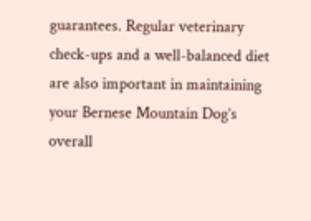guarantees. Regular veterinary check-ups and a well-balanced diet are also important in maintaining your Bernese Mountain Dog’s overall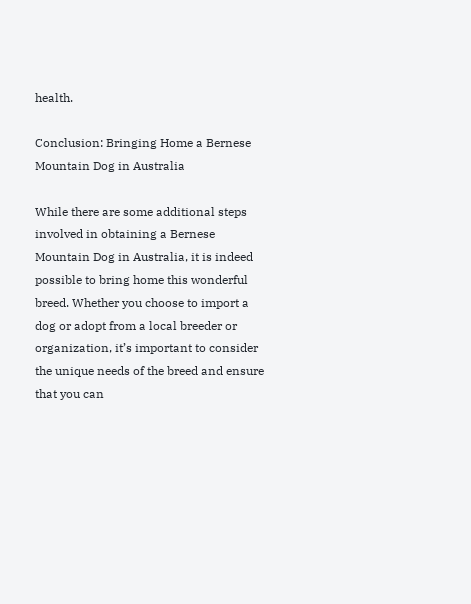health.

Conclusion: Bringing Home a Bernese Mountain Dog in Australia

While there are some additional steps involved in obtaining a Bernese Mountain Dog in Australia, it is indeed possible to bring home this wonderful breed. Whether you choose to import a dog or adopt from a local breeder or organization, it’s important to consider the unique needs of the breed and ensure that you can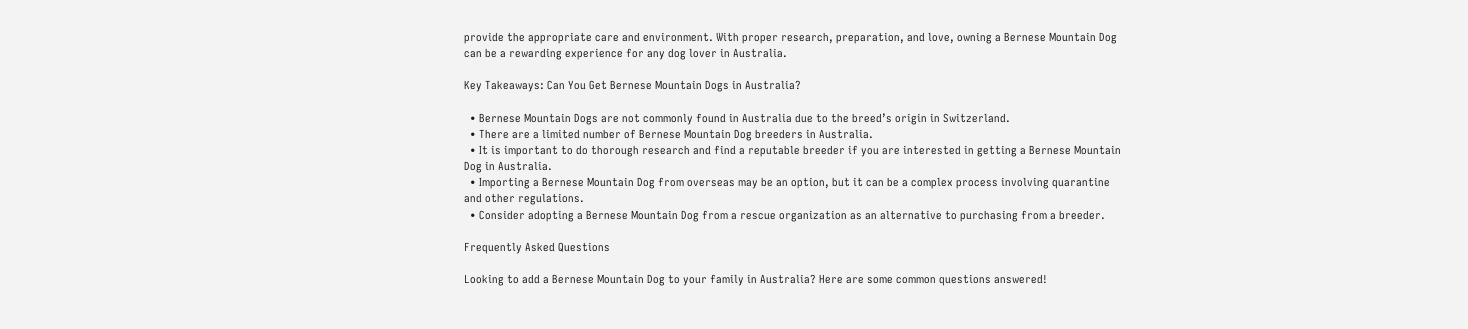provide the appropriate care and environment. With proper research, preparation, and love, owning a Bernese Mountain Dog can be a rewarding experience for any dog lover in Australia.

Key Takeaways: Can You Get Bernese Mountain Dogs in Australia?

  • Bernese Mountain Dogs are not commonly found in Australia due to the breed’s origin in Switzerland.
  • There are a limited number of Bernese Mountain Dog breeders in Australia.
  • It is important to do thorough research and find a reputable breeder if you are interested in getting a Bernese Mountain Dog in Australia.
  • Importing a Bernese Mountain Dog from overseas may be an option, but it can be a complex process involving quarantine and other regulations.
  • Consider adopting a Bernese Mountain Dog from a rescue organization as an alternative to purchasing from a breeder.

Frequently Asked Questions

Looking to add a Bernese Mountain Dog to your family in Australia? Here are some common questions answered!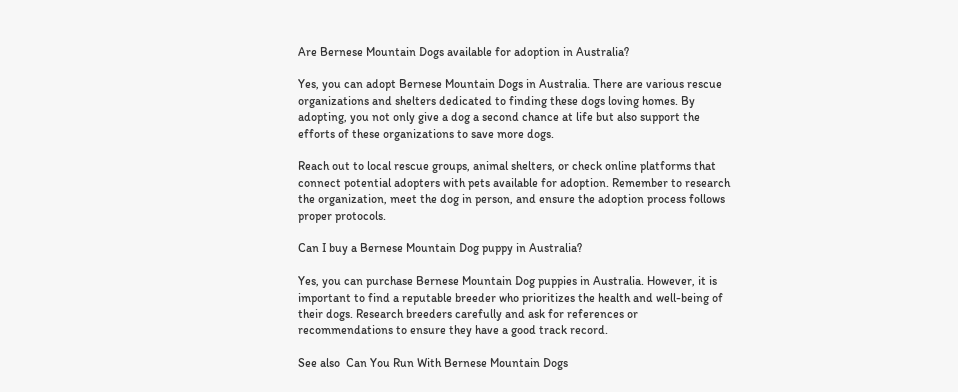Are Bernese Mountain Dogs available for adoption in Australia?

Yes, you can adopt Bernese Mountain Dogs in Australia. There are various rescue organizations and shelters dedicated to finding these dogs loving homes. By adopting, you not only give a dog a second chance at life but also support the efforts of these organizations to save more dogs.

Reach out to local rescue groups, animal shelters, or check online platforms that connect potential adopters with pets available for adoption. Remember to research the organization, meet the dog in person, and ensure the adoption process follows proper protocols.

Can I buy a Bernese Mountain Dog puppy in Australia?

Yes, you can purchase Bernese Mountain Dog puppies in Australia. However, it is important to find a reputable breeder who prioritizes the health and well-being of their dogs. Research breeders carefully and ask for references or recommendations to ensure they have a good track record.

See also  Can You Run With Bernese Mountain Dogs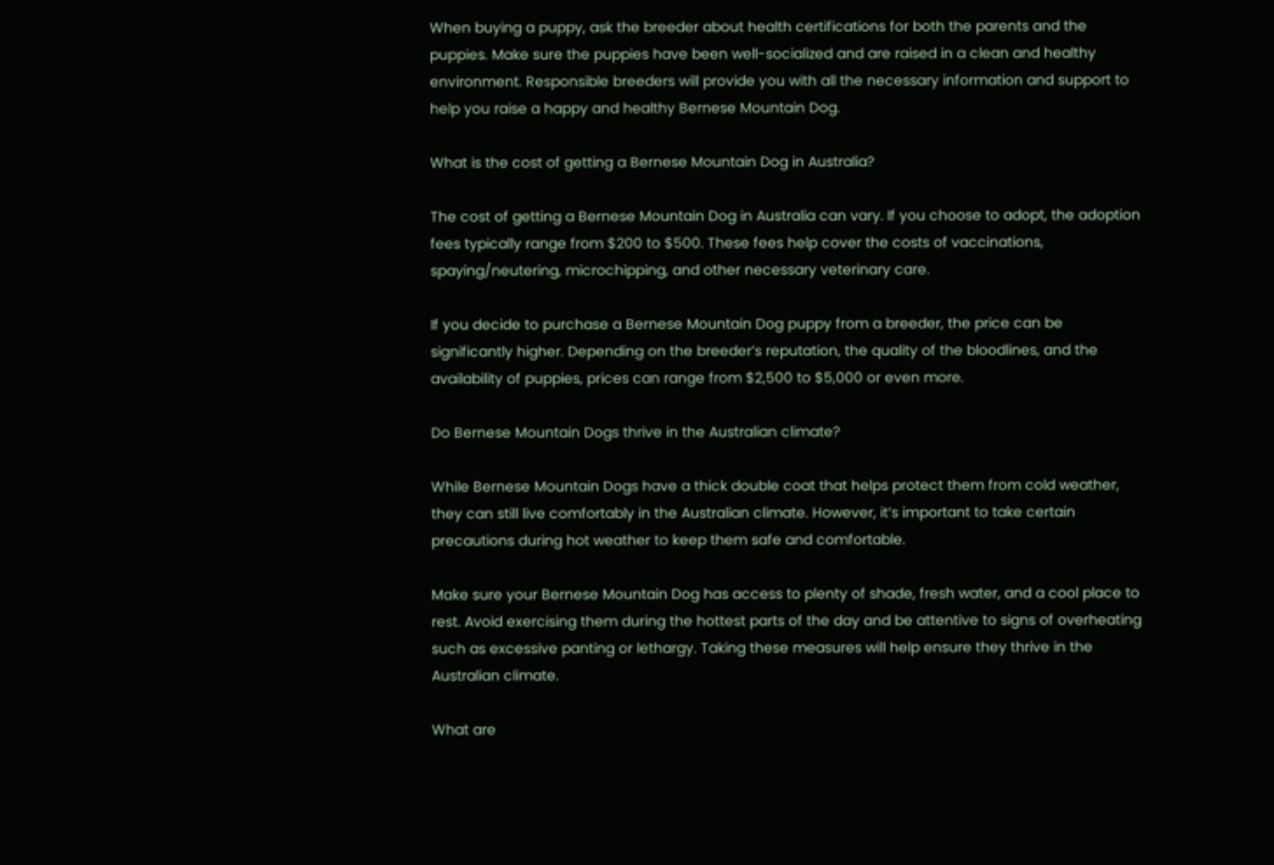When buying a puppy, ask the breeder about health certifications for both the parents and the puppies. Make sure the puppies have been well-socialized and are raised in a clean and healthy environment. Responsible breeders will provide you with all the necessary information and support to help you raise a happy and healthy Bernese Mountain Dog.

What is the cost of getting a Bernese Mountain Dog in Australia?

The cost of getting a Bernese Mountain Dog in Australia can vary. If you choose to adopt, the adoption fees typically range from $200 to $500. These fees help cover the costs of vaccinations, spaying/neutering, microchipping, and other necessary veterinary care.

If you decide to purchase a Bernese Mountain Dog puppy from a breeder, the price can be significantly higher. Depending on the breeder’s reputation, the quality of the bloodlines, and the availability of puppies, prices can range from $2,500 to $5,000 or even more.

Do Bernese Mountain Dogs thrive in the Australian climate?

While Bernese Mountain Dogs have a thick double coat that helps protect them from cold weather, they can still live comfortably in the Australian climate. However, it’s important to take certain precautions during hot weather to keep them safe and comfortable.

Make sure your Bernese Mountain Dog has access to plenty of shade, fresh water, and a cool place to rest. Avoid exercising them during the hottest parts of the day and be attentive to signs of overheating such as excessive panting or lethargy. Taking these measures will help ensure they thrive in the Australian climate.

What are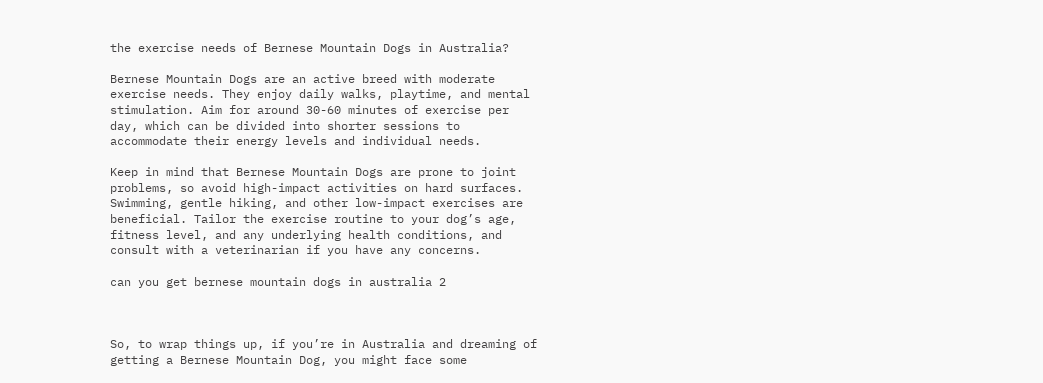the exercise needs of Bernese Mountain Dogs in Australia?

Bernese Mountain Dogs are an active breed with moderate exercise needs. They enjoy daily walks, playtime, and mental stimulation. Aim for around 30-60 minutes of exercise per day, which can be divided into shorter sessions to accommodate their energy levels and individual needs.

Keep in mind that Bernese Mountain Dogs are prone to joint problems, so avoid high-impact activities on hard surfaces. Swimming, gentle hiking, and other low-impact exercises are beneficial. Tailor the exercise routine to your dog’s age, fitness level, and any underlying health conditions, and consult with a veterinarian if you have any concerns.

can you get bernese mountain dogs in australia 2



So, to wrap things up, if you’re in Australia and dreaming of getting a Bernese Mountain Dog, you might face some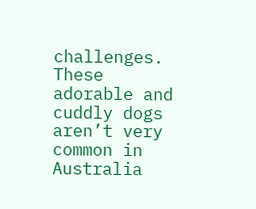challenges. These adorable and cuddly dogs aren’t very common in Australia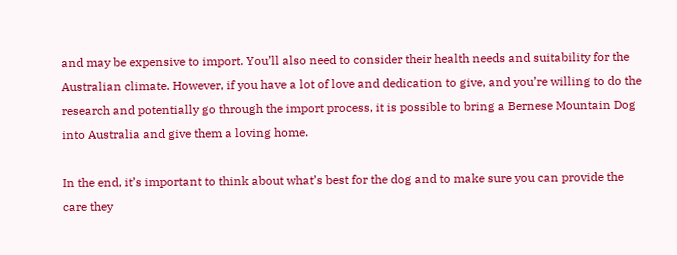and may be expensive to import. You’ll also need to consider their health needs and suitability for the Australian climate. However, if you have a lot of love and dedication to give, and you’re willing to do the research and potentially go through the import process, it is possible to bring a Bernese Mountain Dog into Australia and give them a loving home.

In the end, it’s important to think about what’s best for the dog and to make sure you can provide the care they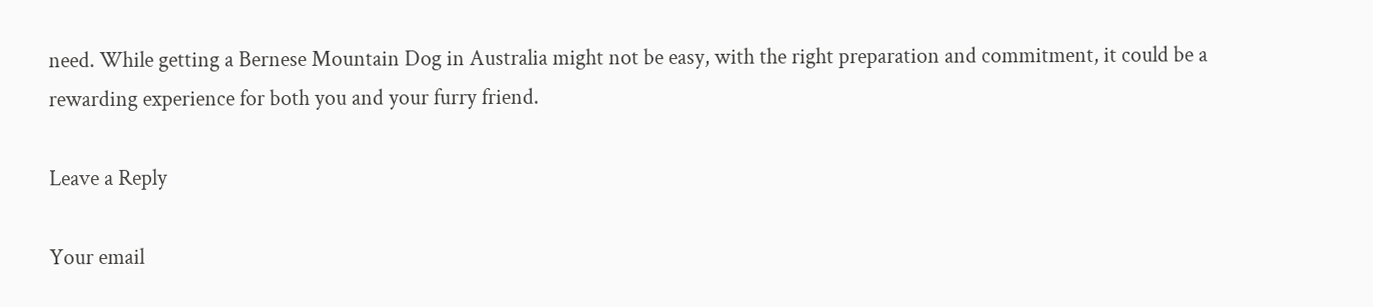need. While getting a Bernese Mountain Dog in Australia might not be easy, with the right preparation and commitment, it could be a rewarding experience for both you and your furry friend.

Leave a Reply

Your email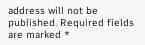address will not be published. Required fields are marked *